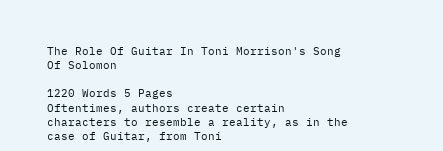The Role Of Guitar In Toni Morrison's Song Of Solomon

1220 Words 5 Pages
Oftentimes, authors create certain characters to resemble a reality, as in the case of Guitar, from Toni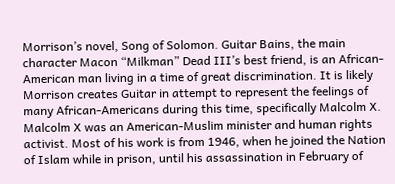Morrison’s novel, Song of Solomon. Guitar Bains, the main character Macon “Milkman” Dead III’s best friend, is an African-American man living in a time of great discrimination. It is likely Morrison creates Guitar in attempt to represent the feelings of many African-Americans during this time, specifically Malcolm X. Malcolm X was an American-Muslim minister and human rights activist. Most of his work is from 1946, when he joined the Nation of Islam while in prison, until his assassination in February of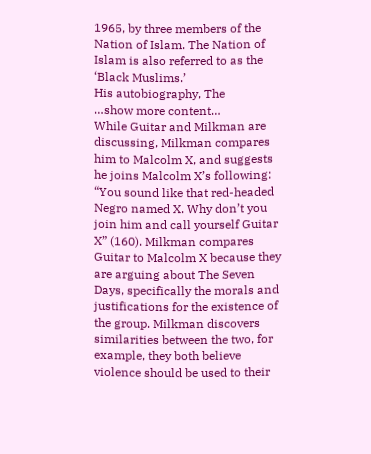1965, by three members of the Nation of Islam. The Nation of Islam is also referred to as the ‘Black Muslims.’
His autobiography, The
…show more content…
While Guitar and Milkman are discussing, Milkman compares him to Malcolm X, and suggests he joins Malcolm X’s following: “You sound like that red-headed Negro named X. Why don’t you join him and call yourself Guitar X” (160). Milkman compares Guitar to Malcolm X because they are arguing about The Seven Days, specifically the morals and justifications for the existence of the group. Milkman discovers similarities between the two, for example, they both believe violence should be used to their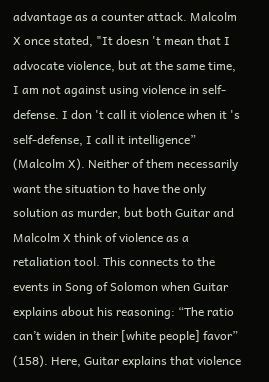advantage as a counter attack. Malcolm X once stated, "It doesn 't mean that I advocate violence, but at the same time, I am not against using violence in self-defense. I don 't call it violence when it 's self-defense, I call it intelligence” (Malcolm X). Neither of them necessarily want the situation to have the only solution as murder, but both Guitar and Malcolm X think of violence as a retaliation tool. This connects to the events in Song of Solomon when Guitar explains about his reasoning: “The ratio can’t widen in their [white people] favor” (158). Here, Guitar explains that violence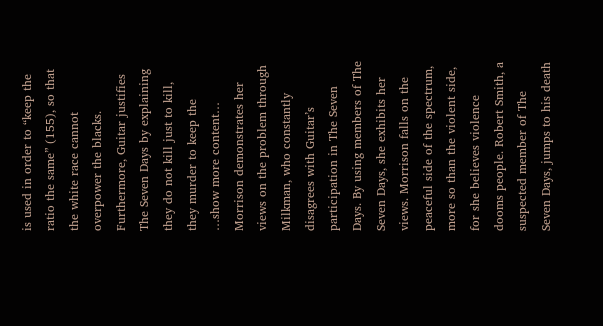is used in order to “keep the ratio the same” (155), so that the white race cannot overpower the blacks. Furthermore, Guitar justifies The Seven Days by explaining they do not kill just to kill, they murder to keep the …show more content…
Morrison demonstrates her views on the problem through Milkman, who constantly disagrees with Guitar’s participation in The Seven Days. By using members of The Seven Days, she exhibits her views. Morrison falls on the peaceful side of the spectrum, more so than the violent side, for she believes violence dooms people. Robert Smith, a suspected member of The Seven Days, jumps to his death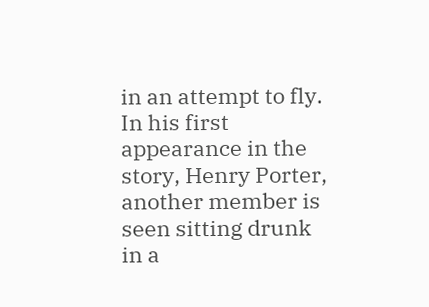in an attempt to fly. In his first appearance in the story, Henry Porter, another member is seen sitting drunk in a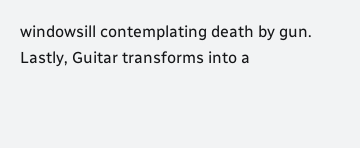windowsill contemplating death by gun. Lastly, Guitar transforms into a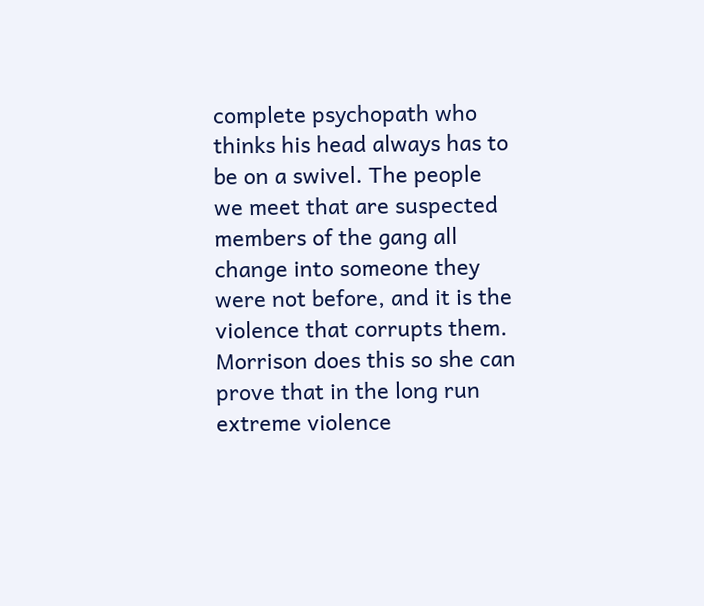complete psychopath who thinks his head always has to be on a swivel. The people we meet that are suspected members of the gang all change into someone they were not before, and it is the violence that corrupts them. Morrison does this so she can prove that in the long run extreme violence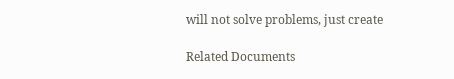will not solve problems, just create

Related Documents